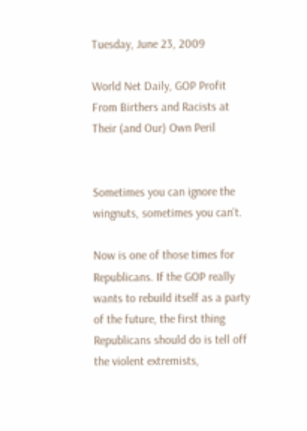Tuesday, June 23, 2009

World Net Daily, GOP Profit From Birthers and Racists at Their (and Our) Own Peril


Sometimes you can ignore the wingnuts, sometimes you can't.

Now is one of those times for Republicans. If the GOP really wants to rebuild itself as a party of the future, the first thing Republicans should do is tell off the violent extremists,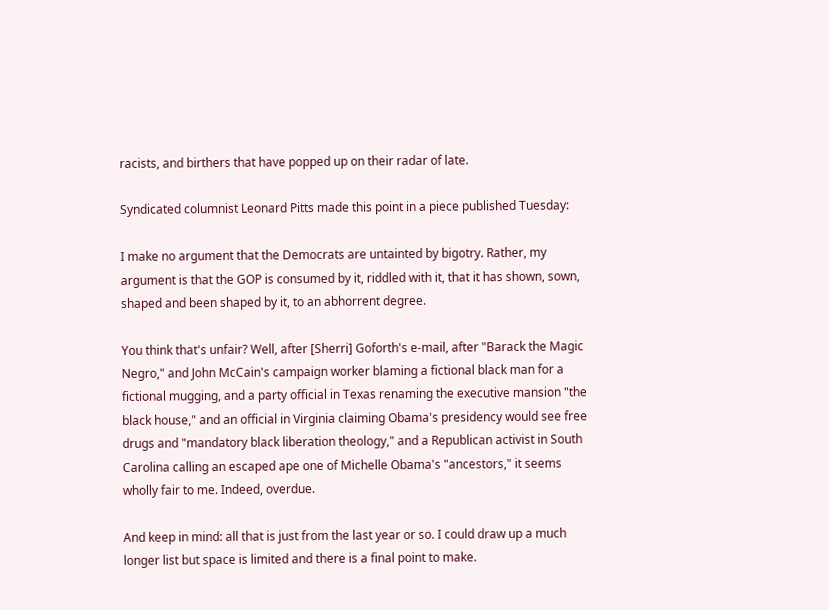racists, and birthers that have popped up on their radar of late.

Syndicated columnist Leonard Pitts made this point in a piece published Tuesday:

I make no argument that the Democrats are untainted by bigotry. Rather, my argument is that the GOP is consumed by it, riddled with it, that it has shown, sown, shaped and been shaped by it, to an abhorrent degree.

You think that's unfair? Well, after [Sherri] Goforth's e-mail, after "Barack the Magic Negro," and John McCain's campaign worker blaming a fictional black man for a fictional mugging, and a party official in Texas renaming the executive mansion "the black house," and an official in Virginia claiming Obama's presidency would see free drugs and "mandatory black liberation theology," and a Republican activist in South Carolina calling an escaped ape one of Michelle Obama's "ancestors," it seems wholly fair to me. Indeed, overdue.

And keep in mind: all that is just from the last year or so. I could draw up a much longer list but space is limited and there is a final point to make.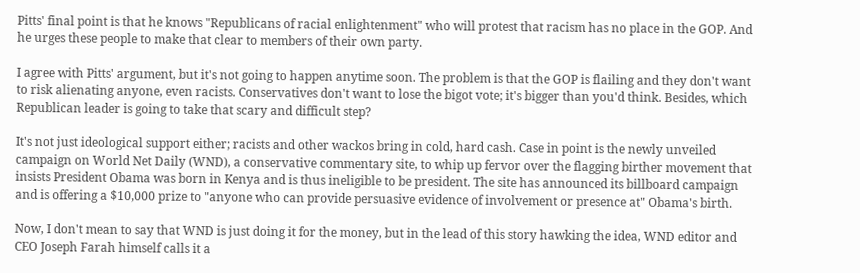Pitts' final point is that he knows "Republicans of racial enlightenment" who will protest that racism has no place in the GOP. And he urges these people to make that clear to members of their own party.

I agree with Pitts' argument, but it's not going to happen anytime soon. The problem is that the GOP is flailing and they don't want to risk alienating anyone, even racists. Conservatives don't want to lose the bigot vote; it's bigger than you'd think. Besides, which Republican leader is going to take that scary and difficult step?

It's not just ideological support either; racists and other wackos bring in cold, hard cash. Case in point is the newly unveiled campaign on World Net Daily (WND), a conservative commentary site, to whip up fervor over the flagging birther movement that insists President Obama was born in Kenya and is thus ineligible to be president. The site has announced its billboard campaign and is offering a $10,000 prize to "anyone who can provide persuasive evidence of involvement or presence at" Obama's birth.

Now, I don't mean to say that WND is just doing it for the money, but in the lead of this story hawking the idea, WND editor and CEO Joseph Farah himself calls it a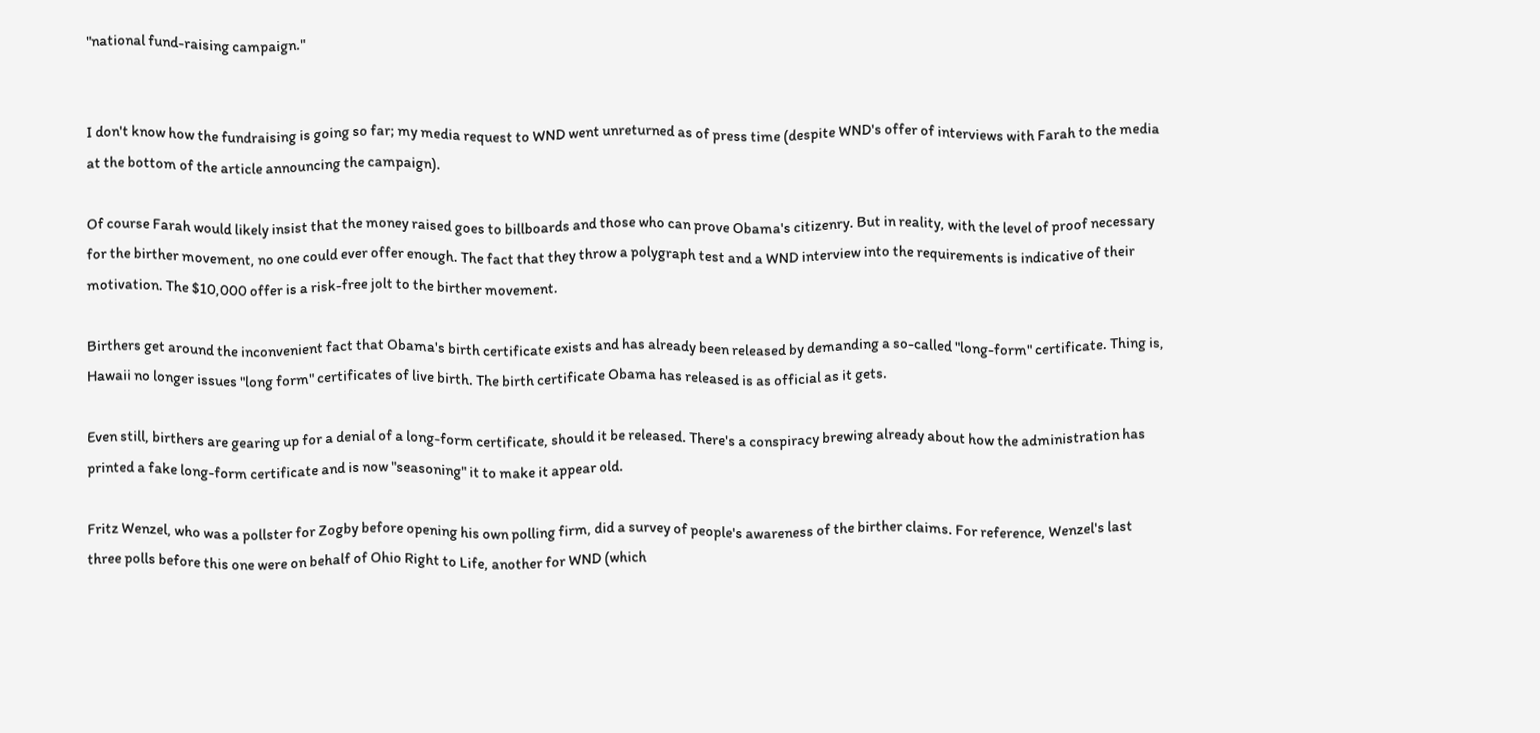"national fund-raising campaign."


I don't know how the fundraising is going so far; my media request to WND went unreturned as of press time (despite WND's offer of interviews with Farah to the media at the bottom of the article announcing the campaign).

Of course Farah would likely insist that the money raised goes to billboards and those who can prove Obama's citizenry. But in reality, with the level of proof necessary for the birther movement, no one could ever offer enough. The fact that they throw a polygraph test and a WND interview into the requirements is indicative of their motivation. The $10,000 offer is a risk-free jolt to the birther movement.

Birthers get around the inconvenient fact that Obama's birth certificate exists and has already been released by demanding a so-called "long-form" certificate. Thing is, Hawaii no longer issues "long form" certificates of live birth. The birth certificate Obama has released is as official as it gets.

Even still, birthers are gearing up for a denial of a long-form certificate, should it be released. There's a conspiracy brewing already about how the administration has printed a fake long-form certificate and is now "seasoning" it to make it appear old.

Fritz Wenzel, who was a pollster for Zogby before opening his own polling firm, did a survey of people's awareness of the birther claims. For reference, Wenzel's last three polls before this one were on behalf of Ohio Right to Life, another for WND (which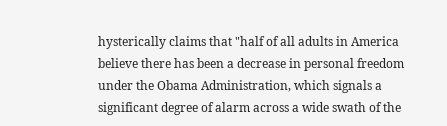hysterically claims that "half of all adults in America believe there has been a decrease in personal freedom under the Obama Administration, which signals a significant degree of alarm across a wide swath of the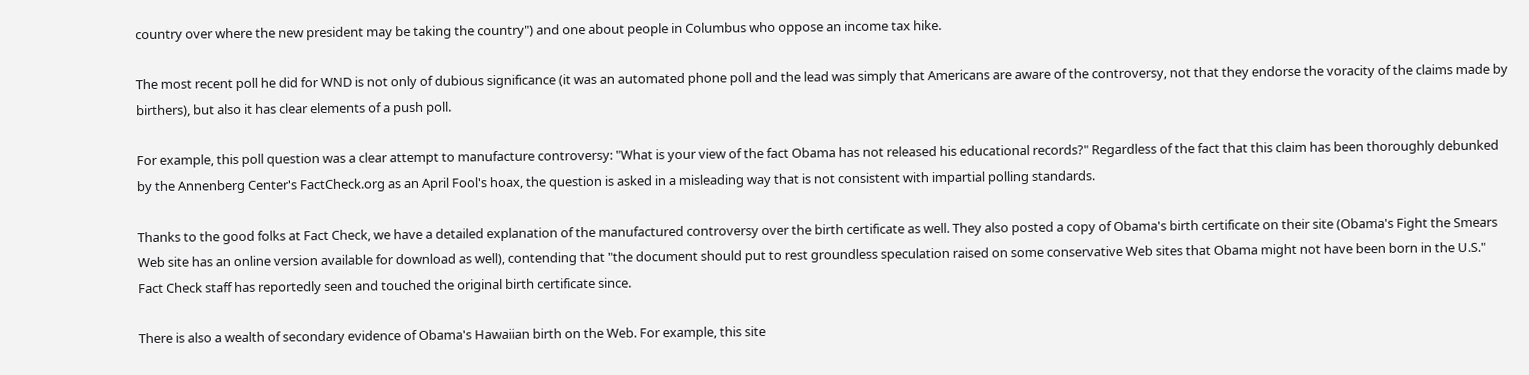country over where the new president may be taking the country") and one about people in Columbus who oppose an income tax hike.

The most recent poll he did for WND is not only of dubious significance (it was an automated phone poll and the lead was simply that Americans are aware of the controversy, not that they endorse the voracity of the claims made by birthers), but also it has clear elements of a push poll.

For example, this poll question was a clear attempt to manufacture controversy: "What is your view of the fact Obama has not released his educational records?" Regardless of the fact that this claim has been thoroughly debunked by the Annenberg Center's FactCheck.org as an April Fool's hoax, the question is asked in a misleading way that is not consistent with impartial polling standards.

Thanks to the good folks at Fact Check, we have a detailed explanation of the manufactured controversy over the birth certificate as well. They also posted a copy of Obama's birth certificate on their site (Obama's Fight the Smears Web site has an online version available for download as well), contending that "the document should put to rest groundless speculation raised on some conservative Web sites that Obama might not have been born in the U.S." Fact Check staff has reportedly seen and touched the original birth certificate since.

There is also a wealth of secondary evidence of Obama's Hawaiian birth on the Web. For example, this site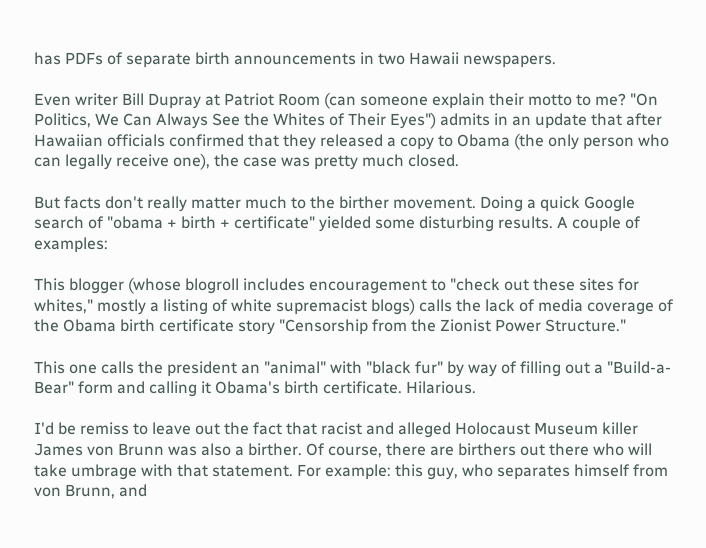has PDFs of separate birth announcements in two Hawaii newspapers.

Even writer Bill Dupray at Patriot Room (can someone explain their motto to me? "On Politics, We Can Always See the Whites of Their Eyes") admits in an update that after Hawaiian officials confirmed that they released a copy to Obama (the only person who can legally receive one), the case was pretty much closed.

But facts don't really matter much to the birther movement. Doing a quick Google search of "obama + birth + certificate" yielded some disturbing results. A couple of examples:

This blogger (whose blogroll includes encouragement to "check out these sites for whites," mostly a listing of white supremacist blogs) calls the lack of media coverage of the Obama birth certificate story "Censorship from the Zionist Power Structure."

This one calls the president an "animal" with "black fur" by way of filling out a "Build-a-Bear" form and calling it Obama's birth certificate. Hilarious.

I'd be remiss to leave out the fact that racist and alleged Holocaust Museum killer James von Brunn was also a birther. Of course, there are birthers out there who will take umbrage with that statement. For example: this guy, who separates himself from von Brunn, and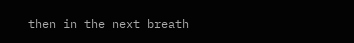then in the next breath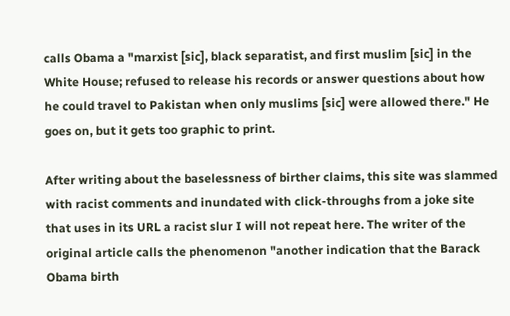calls Obama a "marxist [sic], black separatist, and first muslim [sic] in the White House; refused to release his records or answer questions about how he could travel to Pakistan when only muslims [sic] were allowed there." He goes on, but it gets too graphic to print.

After writing about the baselessness of birther claims, this site was slammed with racist comments and inundated with click-throughs from a joke site that uses in its URL a racist slur I will not repeat here. The writer of the original article calls the phenomenon "another indication that the Barack Obama birth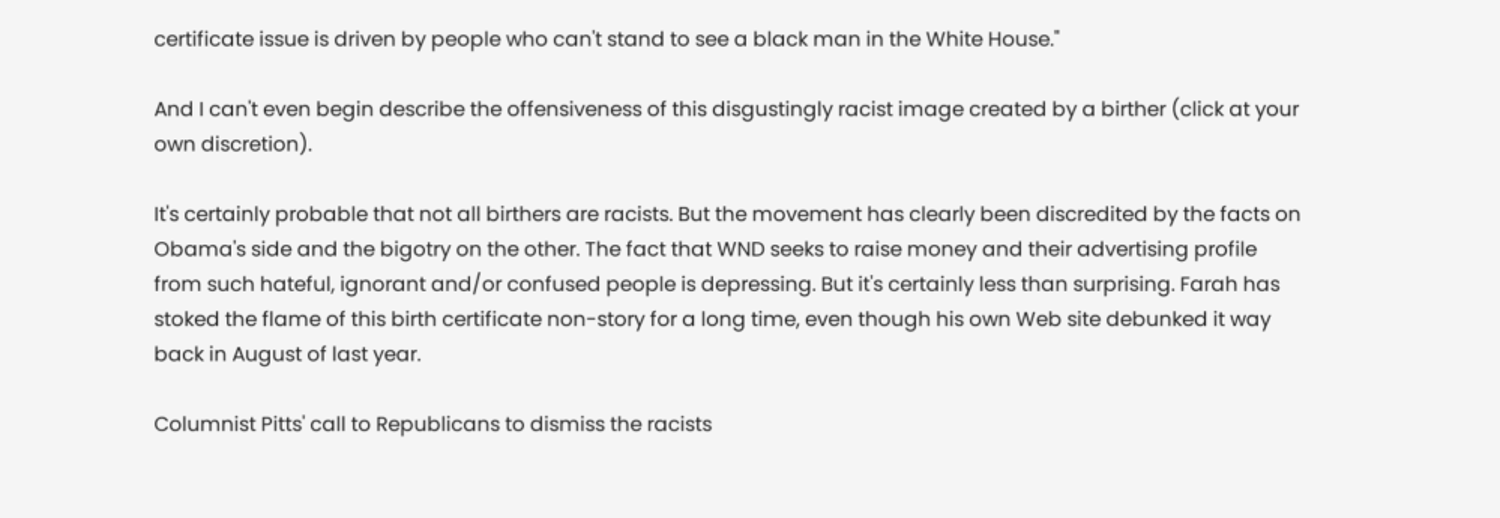certificate issue is driven by people who can't stand to see a black man in the White House."

And I can't even begin describe the offensiveness of this disgustingly racist image created by a birther (click at your own discretion).

It's certainly probable that not all birthers are racists. But the movement has clearly been discredited by the facts on Obama's side and the bigotry on the other. The fact that WND seeks to raise money and their advertising profile from such hateful, ignorant and/or confused people is depressing. But it's certainly less than surprising. Farah has stoked the flame of this birth certificate non-story for a long time, even though his own Web site debunked it way back in August of last year.

Columnist Pitts' call to Republicans to dismiss the racists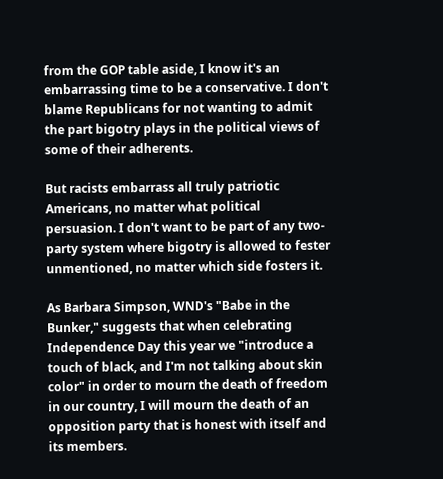from the GOP table aside, I know it's an embarrassing time to be a conservative. I don't blame Republicans for not wanting to admit the part bigotry plays in the political views of some of their adherents.

But racists embarrass all truly patriotic Americans, no matter what political persuasion. I don't want to be part of any two-party system where bigotry is allowed to fester unmentioned, no matter which side fosters it.

As Barbara Simpson, WND's "Babe in the Bunker," suggests that when celebrating Independence Day this year we "introduce a touch of black, and I'm not talking about skin color" in order to mourn the death of freedom in our country, I will mourn the death of an opposition party that is honest with itself and its members.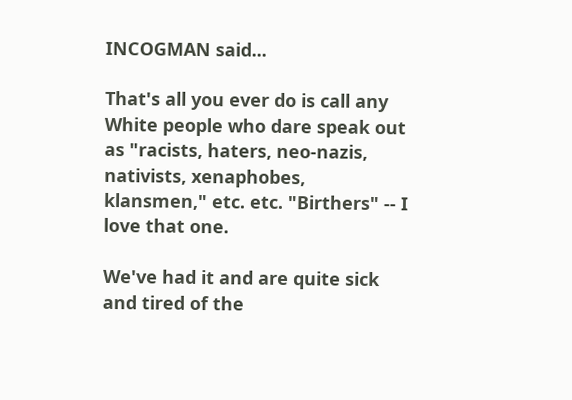INCOGMAN said...

That's all you ever do is call any White people who dare speak out as "racists, haters, neo-nazis, nativists, xenaphobes, klansmen," etc. etc. "Birthers" -- I love that one.

We've had it and are quite sick and tired of the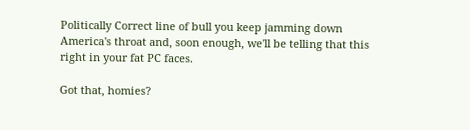Politically Correct line of bull you keep jamming down America's throat and, soon enough, we'll be telling that this right in your fat PC faces.

Got that, homies?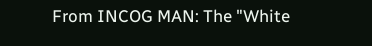From INCOG MAN: The "White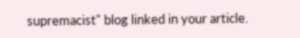supremacist" blog linked in your article.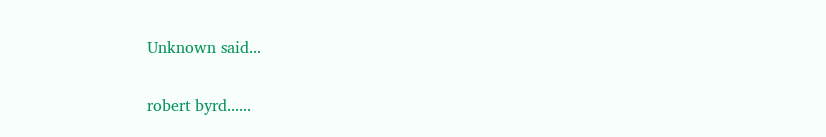Unknown said...

robert byrd......